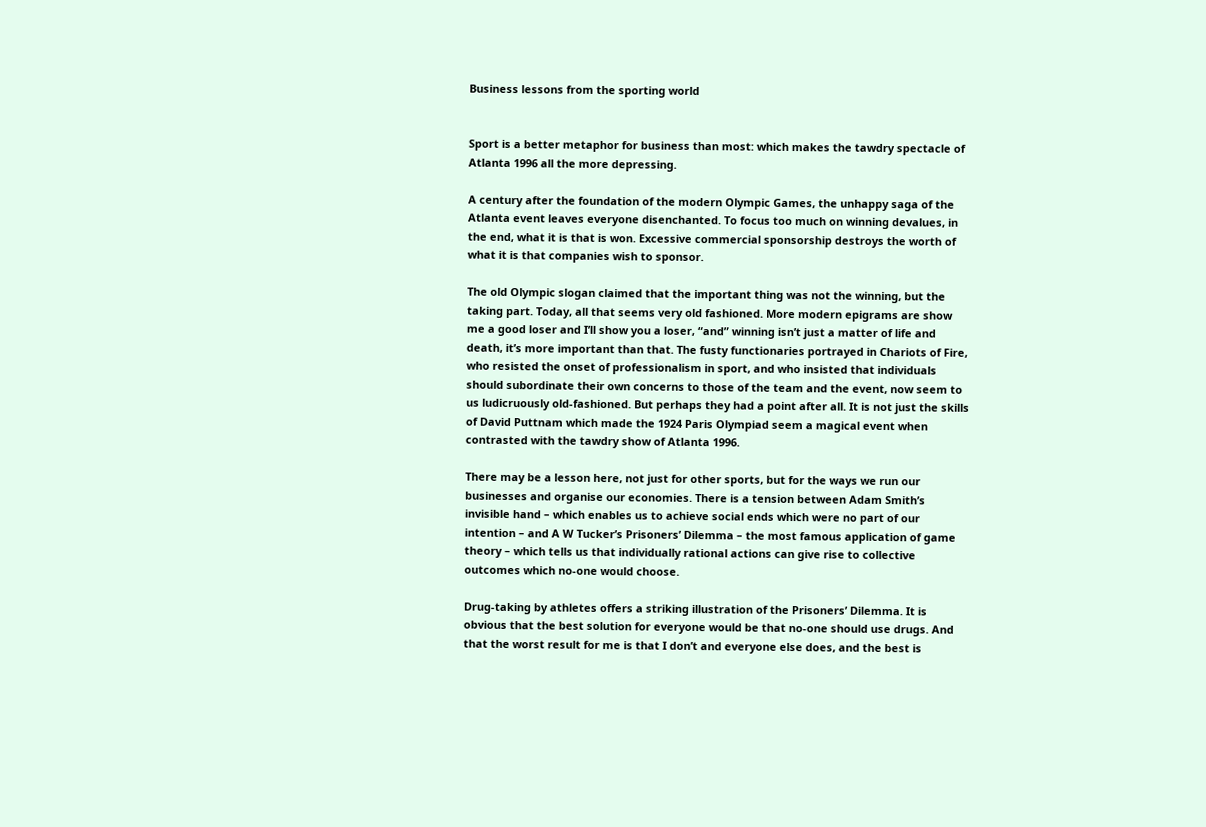Business lessons from the sporting world


Sport is a better metaphor for business than most: which makes the tawdry spectacle of Atlanta 1996 all the more depressing.

A century after the foundation of the modern Olympic Games, the unhappy saga of the Atlanta event leaves everyone disenchanted. To focus too much on winning devalues, in the end, what it is that is won. Excessive commercial sponsorship destroys the worth of what it is that companies wish to sponsor.

The old Olympic slogan claimed that the important thing was not the winning, but the taking part. Today, all that seems very old fashioned. More modern epigrams are show me a good loser and I’ll show you a loser, “and” winning isn’t just a matter of life and death, it’s more important than that. The fusty functionaries portrayed in Chariots of Fire, who resisted the onset of professionalism in sport, and who insisted that individuals should subordinate their own concerns to those of the team and the event, now seem to us ludicruously old-fashioned. But perhaps they had a point after all. It is not just the skills of David Puttnam which made the 1924 Paris Olympiad seem a magical event when contrasted with the tawdry show of Atlanta 1996.

There may be a lesson here, not just for other sports, but for the ways we run our businesses and organise our economies. There is a tension between Adam Smith’s invisible hand – which enables us to achieve social ends which were no part of our intention – and A W Tucker’s Prisoners’ Dilemma – the most famous application of game theory – which tells us that individually rational actions can give rise to collective outcomes which no-one would choose.

Drug-taking by athletes offers a striking illustration of the Prisoners’ Dilemma. It is obvious that the best solution for everyone would be that no-one should use drugs. And that the worst result for me is that I don’t and everyone else does, and the best is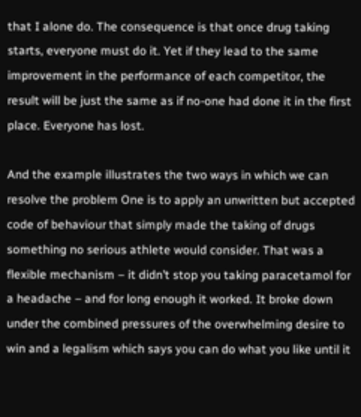that I alone do. The consequence is that once drug taking starts, everyone must do it. Yet if they lead to the same improvement in the performance of each competitor, the result will be just the same as if no-one had done it in the first place. Everyone has lost.

And the example illustrates the two ways in which we can resolve the problem One is to apply an unwritten but accepted code of behaviour that simply made the taking of drugs something no serious athlete would consider. That was a flexible mechanism – it didn’t stop you taking paracetamol for a headache – and for long enough it worked. It broke down under the combined pressures of the overwhelming desire to win and a legalism which says you can do what you like until it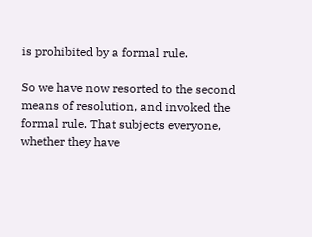is prohibited by a formal rule.

So we have now resorted to the second means of resolution, and invoked the formal rule. That subjects everyone, whether they have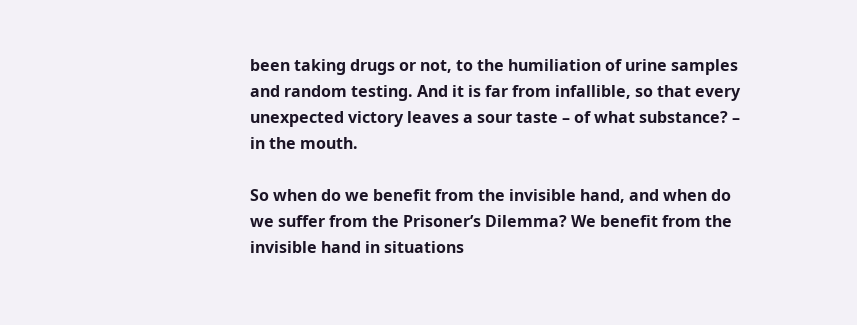been taking drugs or not, to the humiliation of urine samples and random testing. And it is far from infallible, so that every unexpected victory leaves a sour taste – of what substance? – in the mouth.

So when do we benefit from the invisible hand, and when do we suffer from the Prisoner’s Dilemma? We benefit from the invisible hand in situations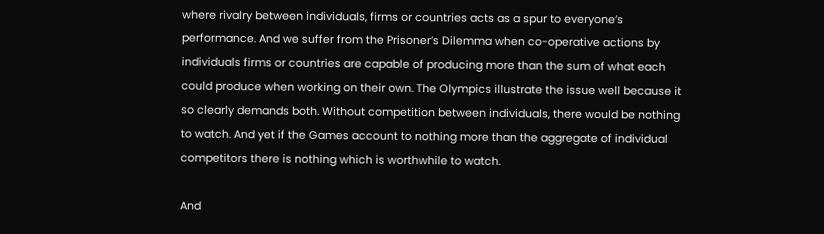where rivalry between individuals, firms or countries acts as a spur to everyone’s performance. And we suffer from the Prisoner’s Dilemma when co-operative actions by individuals firms or countries are capable of producing more than the sum of what each could produce when working on their own. The Olympics illustrate the issue well because it so clearly demands both. Without competition between individuals, there would be nothing to watch. And yet if the Games account to nothing more than the aggregate of individual competitors there is nothing which is worthwhile to watch.

And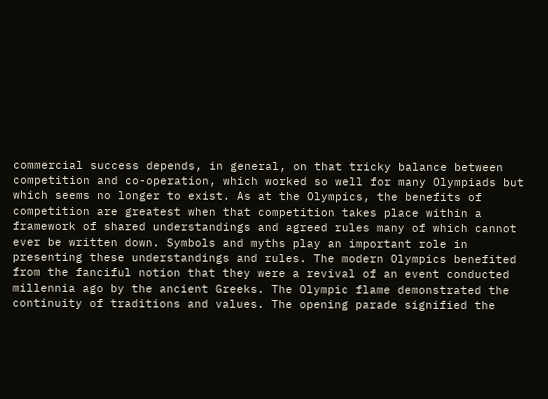commercial success depends, in general, on that tricky balance between competition and co-operation, which worked so well for many Olympiads but which seems no longer to exist. As at the Olympics, the benefits of competition are greatest when that competition takes place within a framework of shared understandings and agreed rules many of which cannot ever be written down. Symbols and myths play an important role in presenting these understandings and rules. The modern Olympics benefited from the fanciful notion that they were a revival of an event conducted millennia ago by the ancient Greeks. The Olympic flame demonstrated the continuity of traditions and values. The opening parade signified the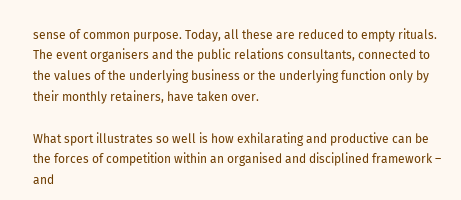sense of common purpose. Today, all these are reduced to empty rituals. The event organisers and the public relations consultants, connected to the values of the underlying business or the underlying function only by their monthly retainers, have taken over.

What sport illustrates so well is how exhilarating and productive can be the forces of competition within an organised and disciplined framework – and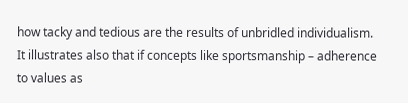how tacky and tedious are the results of unbridled individualism. It illustrates also that if concepts like sportsmanship – adherence to values as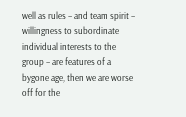well as rules – and team spirit – willingness to subordinate individual interests to the group – are features of a bygone age, then we are worse off for the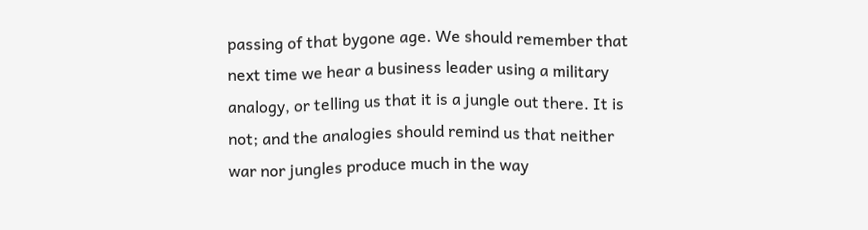passing of that bygone age. We should remember that next time we hear a business leader using a military analogy, or telling us that it is a jungle out there. It is not; and the analogies should remind us that neither war nor jungles produce much in the way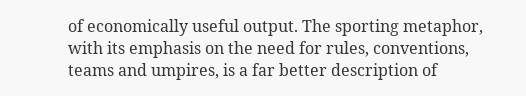of economically useful output. The sporting metaphor, with its emphasis on the need for rules, conventions, teams and umpires, is a far better description of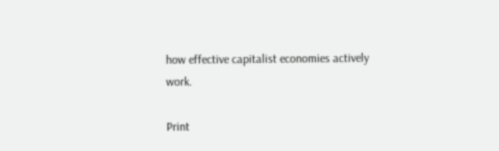how effective capitalist economies actively work.

Print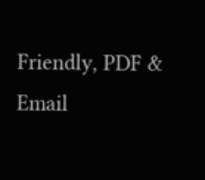Friendly, PDF & Email